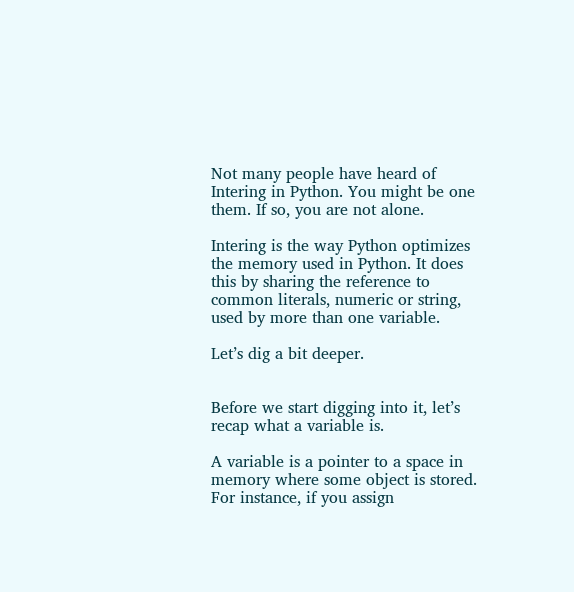Not many people have heard of Intering in Python. You might be one them. If so, you are not alone.

Intering is the way Python optimizes the memory used in Python. It does this by sharing the reference to common literals, numeric or string, used by more than one variable.

Let’s dig a bit deeper.


Before we start digging into it, let’s recap what a variable is.

A variable is a pointer to a space in memory where some object is stored. For instance, if you assign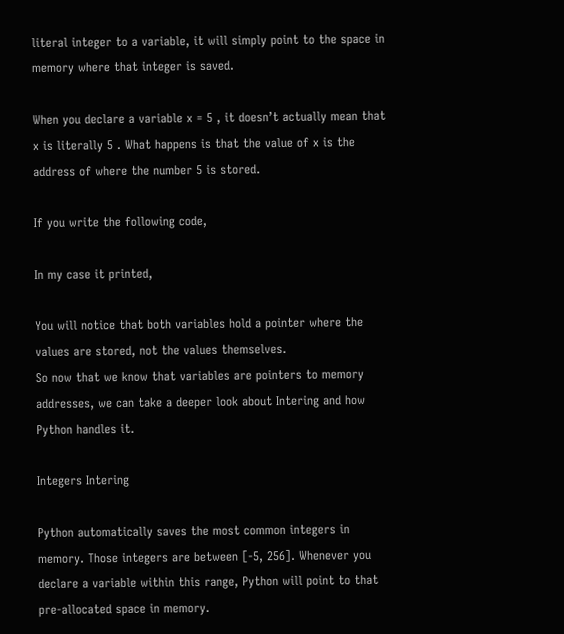literal integer to a variable, it will simply point to the space in memory where that integer is saved.

When you declare a variable x = 5 , it doesn’t actually mean that x is literally 5 . What happens is that the value of x is the address of where the number 5 is stored.

If you write the following code,

In my case it printed,

You will notice that both variables hold a pointer where the values are stored, not the values themselves.
So now that we know that variables are pointers to memory addresses, we can take a deeper look about Intering and how Python handles it.

Integers Intering

Python automatically saves the most common integers in memory. Those integers are between [-5, 256]. Whenever you declare a variable within this range, Python will point to that pre-allocated space in memory.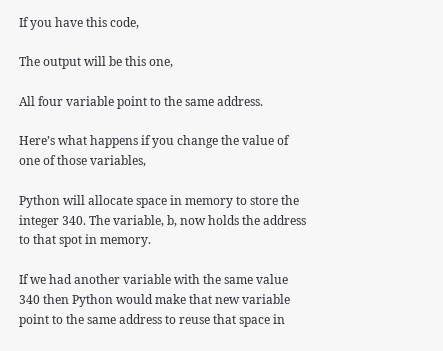If you have this code,

The output will be this one,

All four variable point to the same address.

Here’s what happens if you change the value of one of those variables,

Python will allocate space in memory to store the integer 340. The variable, b, now holds the address to that spot in memory.

If we had another variable with the same value 340 then Python would make that new variable point to the same address to reuse that space in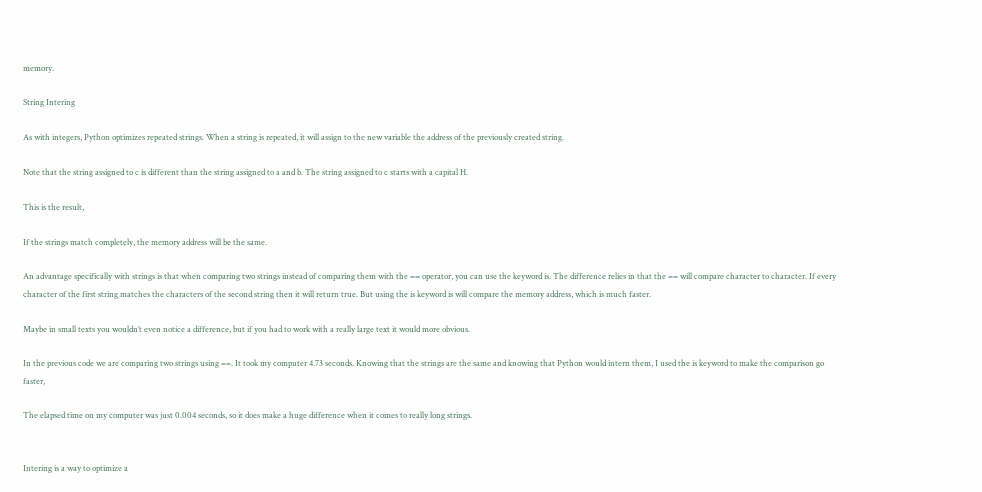memory.

String Intering

As with integers, Python optimizes repeated strings. When a string is repeated, it will assign to the new variable the address of the previously created string.

Note that the string assigned to c is different than the string assigned to a and b. The string assigned to c starts with a capital H.

This is the result,

If the strings match completely, the memory address will be the same.

An advantage specifically with strings is that when comparing two strings instead of comparing them with the == operator, you can use the keyword is. The difference relies in that the == will compare character to character. If every character of the first string matches the characters of the second string then it will return true. But using the is keyword is will compare the memory address, which is much faster.

Maybe in small texts you wouldn’t even notice a difference, but if you had to work with a really large text it would more obvious.

In the previous code we are comparing two strings using ==. It took my computer 4.73 seconds. Knowing that the strings are the same and knowing that Python would intern them, I used the is keyword to make the comparison go faster,

The elapsed time on my computer was just 0.004 seconds, so it does make a huge difference when it comes to really long strings.


Intering is a way to optimize a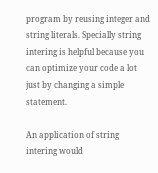program by reusing integer and string literals. Specially string intering is helpful because you can optimize your code a lot just by changing a simple statement.

An application of string intering would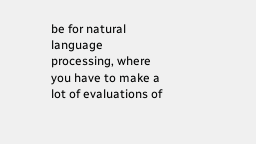be for natural language processing, where you have to make a lot of evaluations of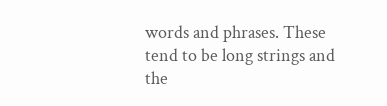words and phrases. These tend to be long strings and the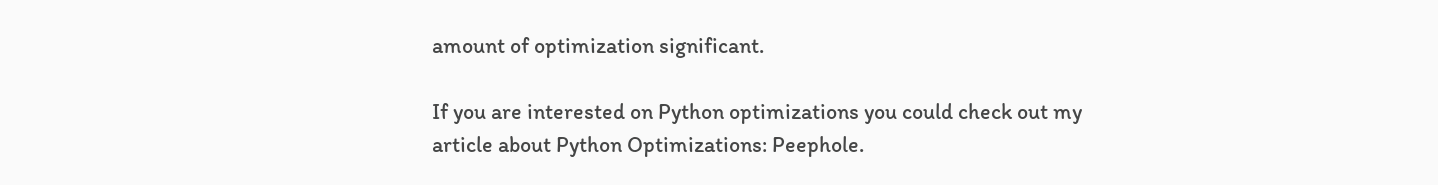amount of optimization significant.

If you are interested on Python optimizations you could check out my article about Python Optimizations: Peephole.